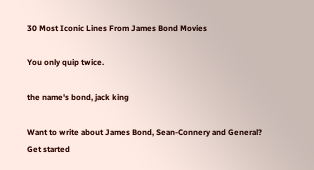30 Most Iconic Lines From James Bond Movies

You only quip twice.

the name's bond, jack king

Want to write about James Bond, Sean-Connery and General? Get started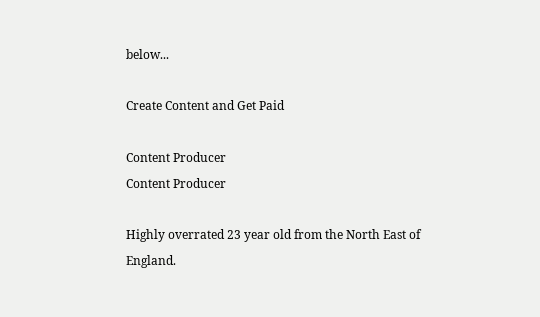below...

Create Content and Get Paid

Content Producer
Content Producer

Highly overrated 23 year old from the North East of England.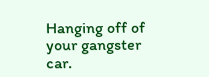Hanging off of your gangster car.